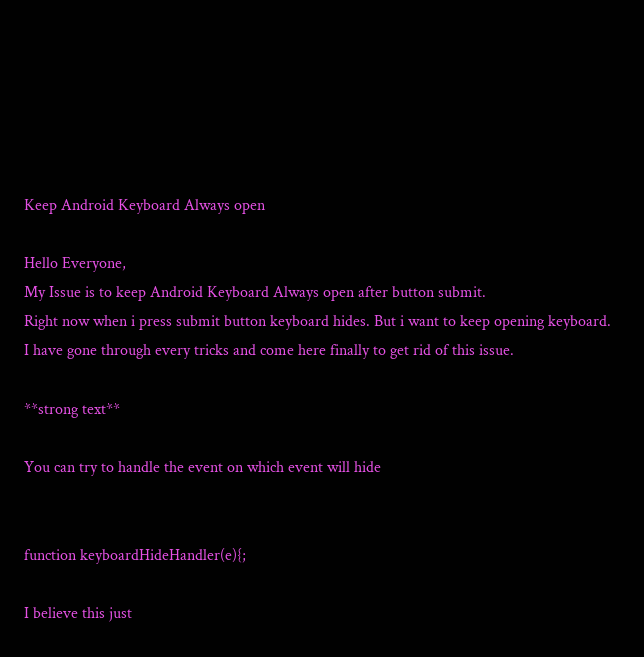Keep Android Keyboard Always open

Hello Everyone,
My Issue is to keep Android Keyboard Always open after button submit.
Right now when i press submit button keyboard hides. But i want to keep opening keyboard.
I have gone through every tricks and come here finally to get rid of this issue.

**strong text**

You can try to handle the event on which event will hide


function keyboardHideHandler(e){;

I believe this just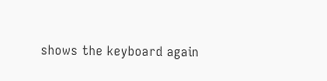shows the keyboard again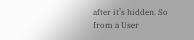after it’s hidden. So from a User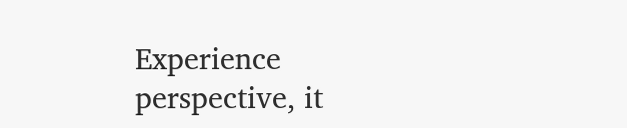Experience perspective, it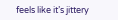feels like it’s jittery